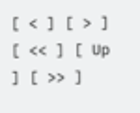[ < ] [ > ]   [ << ] [ Up ] [ >> ]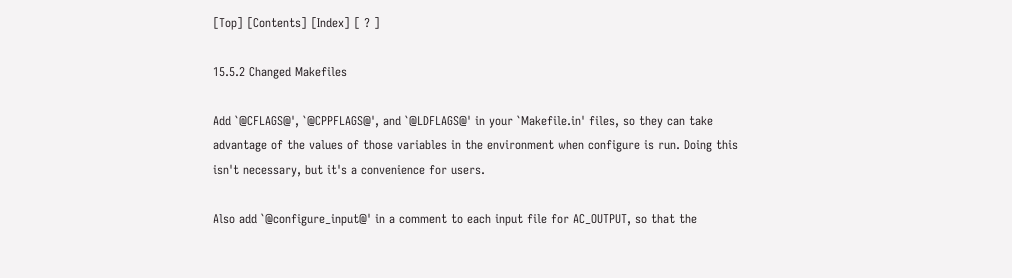[Top] [Contents] [Index] [ ? ]

15.5.2 Changed Makefiles

Add `@CFLAGS@', `@CPPFLAGS@', and `@LDFLAGS@' in your `Makefile.in' files, so they can take advantage of the values of those variables in the environment when configure is run. Doing this isn't necessary, but it's a convenience for users.

Also add `@configure_input@' in a comment to each input file for AC_OUTPUT, so that the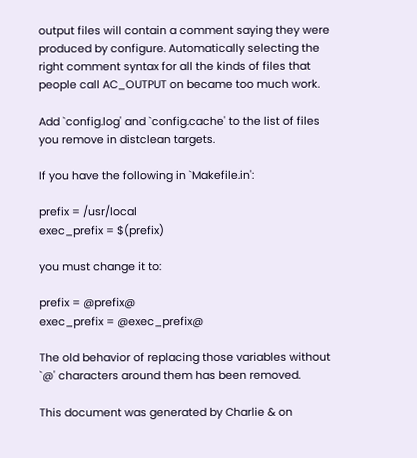output files will contain a comment saying they were produced by configure. Automatically selecting the right comment syntax for all the kinds of files that people call AC_OUTPUT on became too much work.

Add `config.log' and `config.cache' to the list of files you remove in distclean targets.

If you have the following in `Makefile.in':

prefix = /usr/local
exec_prefix = $(prefix)

you must change it to:

prefix = @prefix@
exec_prefix = @exec_prefix@

The old behavior of replacing those variables without `@' characters around them has been removed.

This document was generated by Charlie & on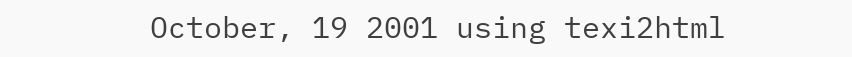October, 19 2001 using texi2html